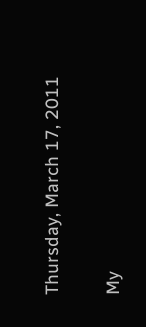Thursday, March 17, 2011

My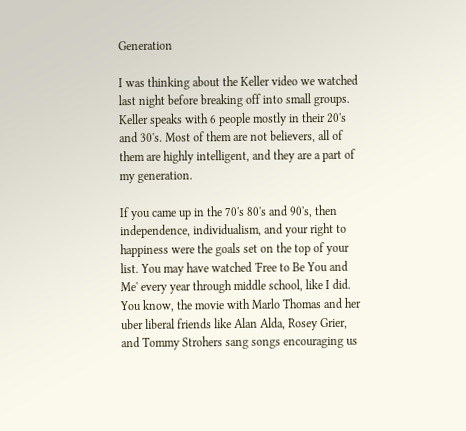Generation

I was thinking about the Keller video we watched last night before breaking off into small groups. Keller speaks with 6 people mostly in their 20's and 30's. Most of them are not believers, all of them are highly intelligent, and they are a part of my generation.

If you came up in the 70's 80's and 90's, then independence, individualism, and your right to happiness were the goals set on the top of your list. You may have watched 'Free to Be You and Me' every year through middle school, like I did. You know, the movie with Marlo Thomas and her uber liberal friends like Alan Alda, Rosey Grier, and Tommy Strohers sang songs encouraging us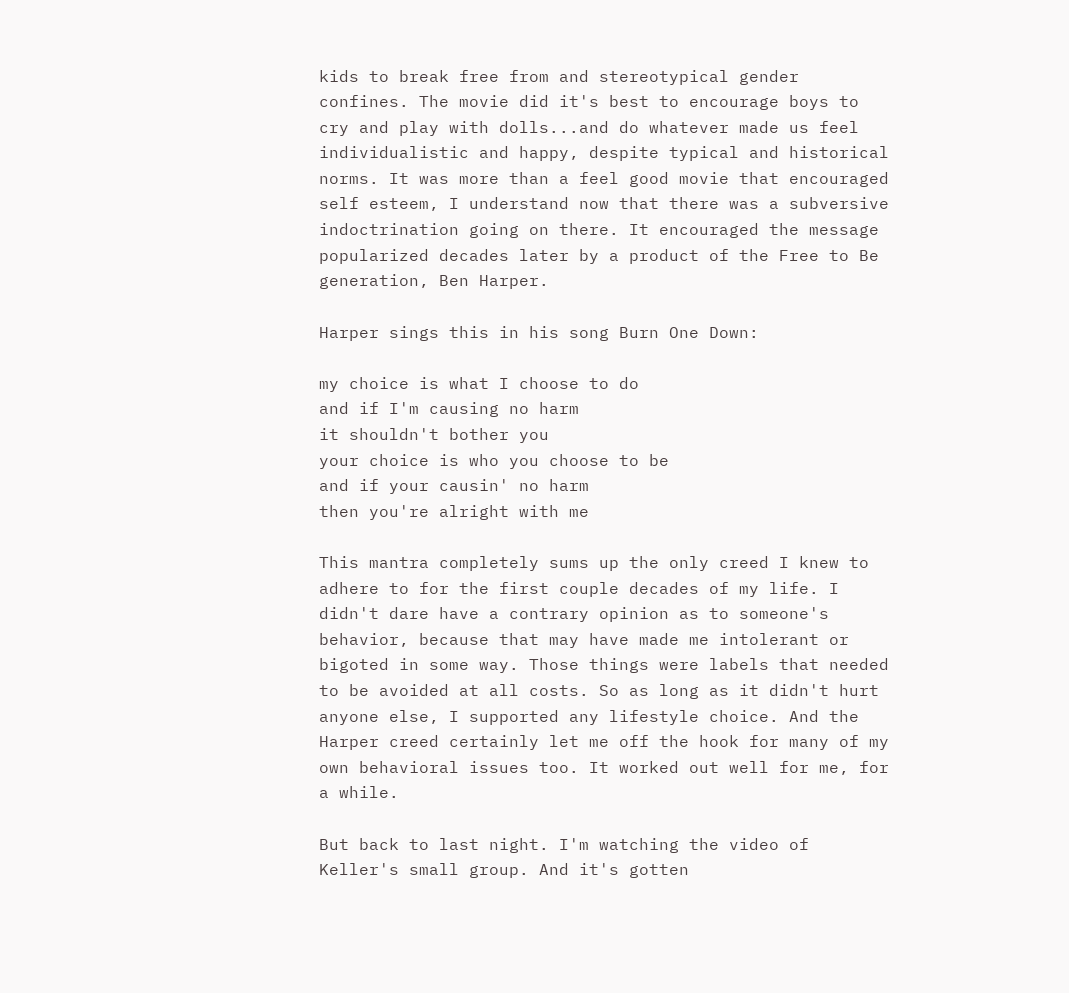kids to break free from and stereotypical gender confines. The movie did it's best to encourage boys to cry and play with dolls...and do whatever made us feel individualistic and happy, despite typical and historical norms. It was more than a feel good movie that encouraged self esteem, I understand now that there was a subversive indoctrination going on there. It encouraged the message popularized decades later by a product of the Free to Be generation, Ben Harper.

Harper sings this in his song Burn One Down:

my choice is what I choose to do
and if I'm causing no harm
it shouldn't bother you
your choice is who you choose to be
and if your causin' no harm
then you're alright with me

This mantra completely sums up the only creed I knew to adhere to for the first couple decades of my life. I didn't dare have a contrary opinion as to someone's behavior, because that may have made me intolerant or bigoted in some way. Those things were labels that needed to be avoided at all costs. So as long as it didn't hurt anyone else, I supported any lifestyle choice. And the Harper creed certainly let me off the hook for many of my own behavioral issues too. It worked out well for me, for a while.

But back to last night. I'm watching the video of Keller's small group. And it's gotten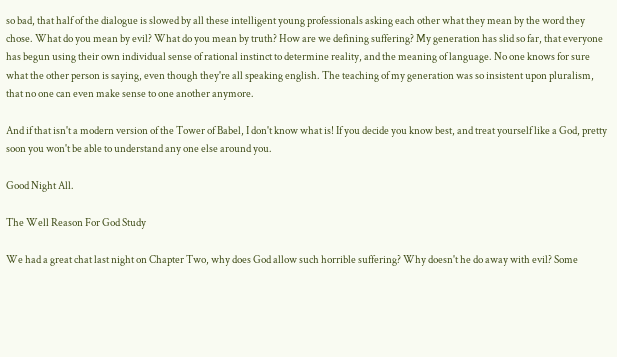so bad, that half of the dialogue is slowed by all these intelligent young professionals asking each other what they mean by the word they chose. What do you mean by evil? What do you mean by truth? How are we defining suffering? My generation has slid so far, that everyone has begun using their own individual sense of rational instinct to determine reality, and the meaning of language. No one knows for sure what the other person is saying, even though they're all speaking english. The teaching of my generation was so insistent upon pluralism, that no one can even make sense to one another anymore.

And if that isn't a modern version of the Tower of Babel, I don't know what is! If you decide you know best, and treat yourself like a God, pretty soon you won't be able to understand any one else around you.

Good Night All.

The Well Reason For God Study

We had a great chat last night on Chapter Two, why does God allow such horrible suffering? Why doesn't he do away with evil? Some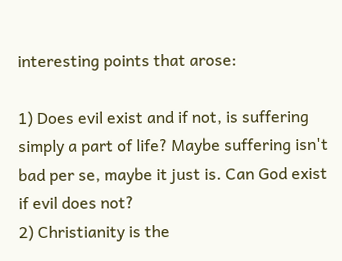interesting points that arose:

1) Does evil exist and if not, is suffering simply a part of life? Maybe suffering isn't bad per se, maybe it just is. Can God exist if evil does not?
2) Christianity is the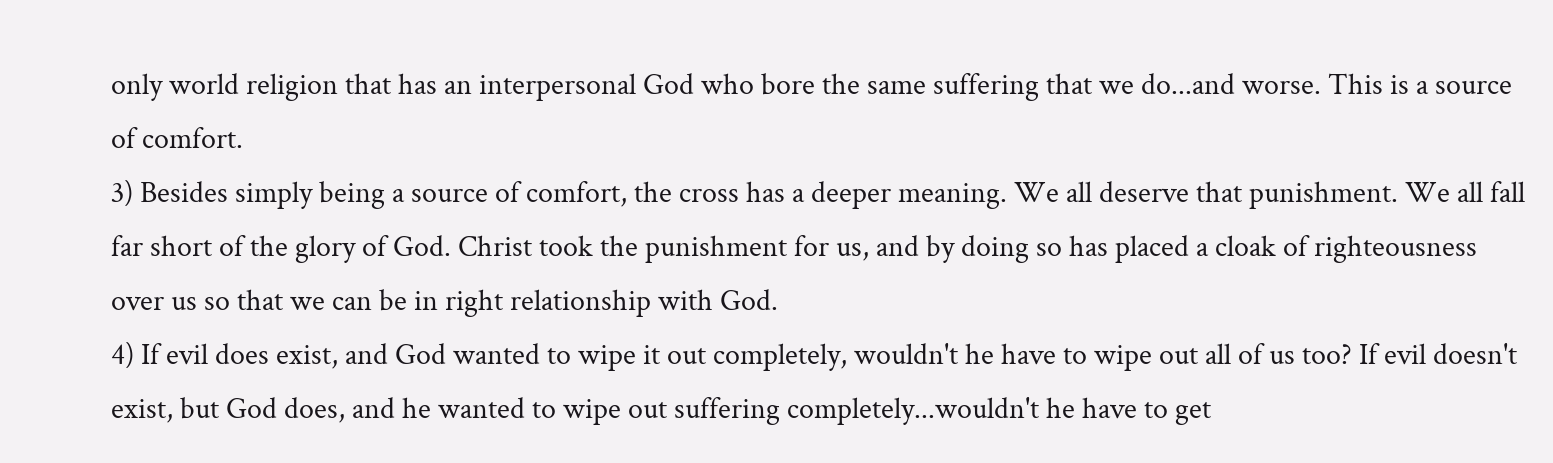only world religion that has an interpersonal God who bore the same suffering that we do...and worse. This is a source of comfort.
3) Besides simply being a source of comfort, the cross has a deeper meaning. We all deserve that punishment. We all fall far short of the glory of God. Christ took the punishment for us, and by doing so has placed a cloak of righteousness over us so that we can be in right relationship with God.
4) If evil does exist, and God wanted to wipe it out completely, wouldn't he have to wipe out all of us too? If evil doesn't exist, but God does, and he wanted to wipe out suffering completely...wouldn't he have to get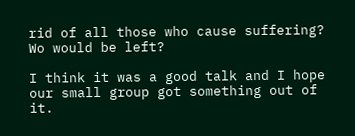rid of all those who cause suffering? Wo would be left?

I think it was a good talk and I hope our small group got something out of it.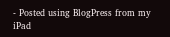- Posted using BlogPress from my iPad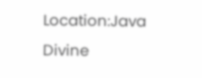Location:Java Divine